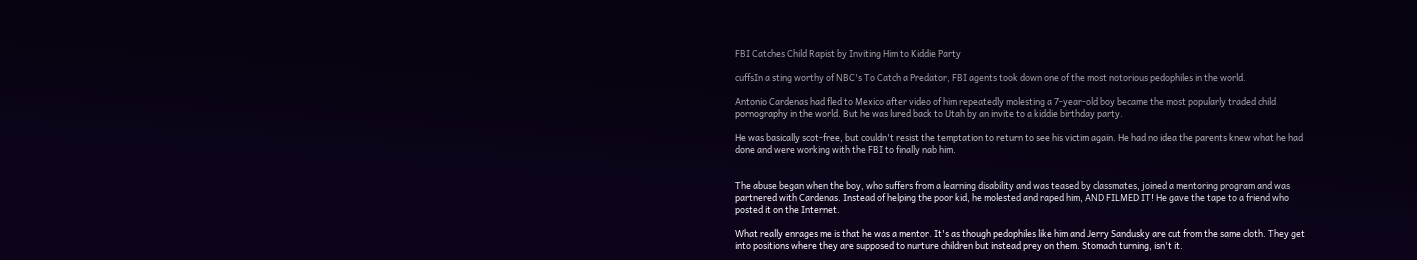FBI Catches Child Rapist by Inviting Him to Kiddie Party

cuffsIn a sting worthy of NBC's To Catch a Predator, FBI agents took down one of the most notorious pedophiles in the world.

Antonio Cardenas had fled to Mexico after video of him repeatedly molesting a 7-year-old boy became the most popularly traded child pornography in the world. But he was lured back to Utah by an invite to a kiddie birthday party.

He was basically scot-free, but couldn't resist the temptation to return to see his victim again. He had no idea the parents knew what he had done and were working with the FBI to finally nab him.


The abuse began when the boy, who suffers from a learning disability and was teased by classmates, joined a mentoring program and was partnered with Cardenas. Instead of helping the poor kid, he molested and raped him, AND FILMED IT! He gave the tape to a friend who posted it on the Internet.

What really enrages me is that he was a mentor. It's as though pedophiles like him and Jerry Sandusky are cut from the same cloth. They get into positions where they are supposed to nurture children but instead prey on them. Stomach turning, isn't it.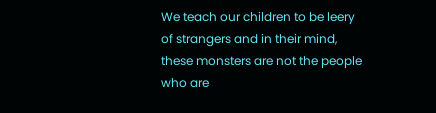We teach our children to be leery of strangers and in their mind, these monsters are not the people who are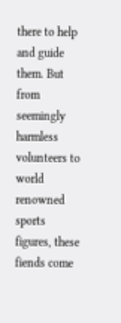there to help and guide them. But from seemingly harmless volunteers to world renowned sports figures, these fiends come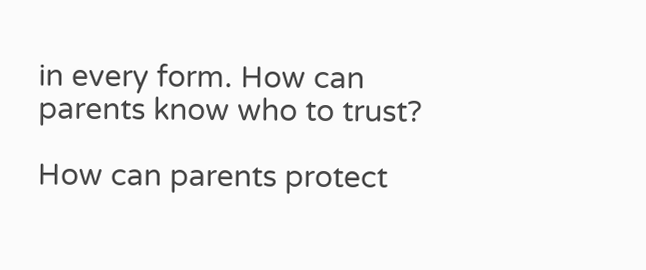in every form. How can parents know who to trust?

How can parents protect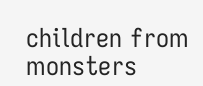children from monsters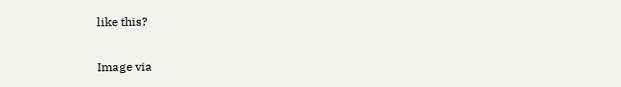like this?

Image via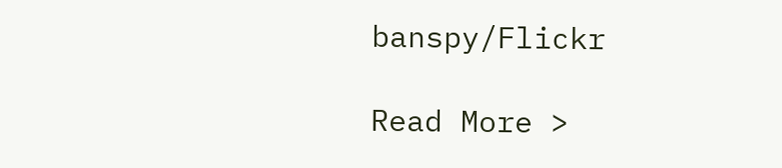banspy/Flickr

Read More >